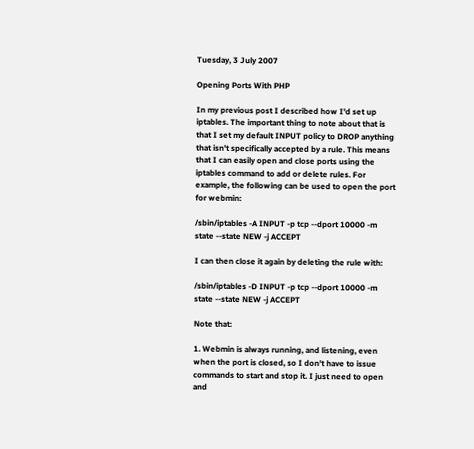Tuesday, 3 July 2007

Opening Ports With PHP

In my previous post I described how I'd set up iptables. The important thing to note about that is that I set my default INPUT policy to DROP anything that isn't specifically accepted by a rule. This means that I can easily open and close ports using the iptables command to add or delete rules. For example, the following can be used to open the port for webmin:

/sbin/iptables -A INPUT -p tcp --dport 10000 -m state --state NEW -j ACCEPT

I can then close it again by deleting the rule with:

/sbin/iptables -D INPUT -p tcp --dport 10000 -m state --state NEW -j ACCEPT

Note that:

1. Webmin is always running, and listening, even when the port is closed, so I don't have to issue commands to start and stop it. I just need to open and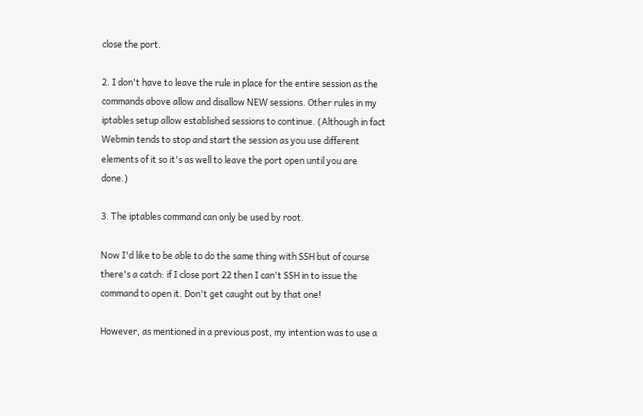close the port.

2. I don't have to leave the rule in place for the entire session as the commands above allow and disallow NEW sessions. Other rules in my iptables setup allow established sessions to continue. (Although in fact Webmin tends to stop and start the session as you use different elements of it so it's as well to leave the port open until you are done.)

3. The iptables command can only be used by root.

Now I'd like to be able to do the same thing with SSH but of course there's a catch: if I close port 22 then I can't SSH in to issue the command to open it. Don't get caught out by that one!

However, as mentioned in a previous post, my intention was to use a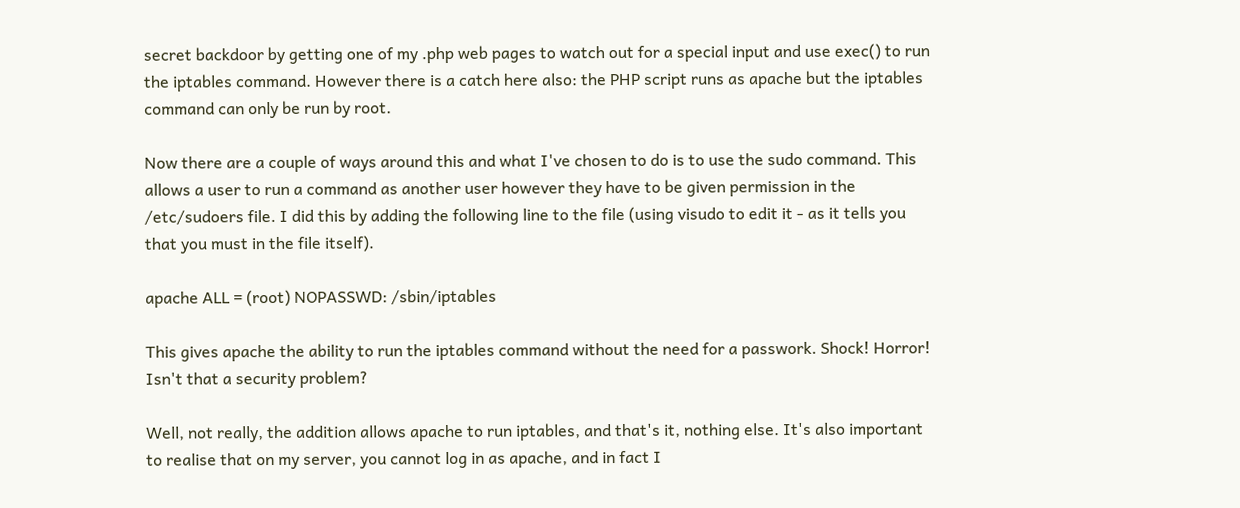secret backdoor by getting one of my .php web pages to watch out for a special input and use exec() to run the iptables command. However there is a catch here also: the PHP script runs as apache but the iptables command can only be run by root.

Now there are a couple of ways around this and what I've chosen to do is to use the sudo command. This allows a user to run a command as another user however they have to be given permission in the /etc/sudoers file. I did this by adding the following line to the file (using visudo to edit it - as it tells you that you must in the file itself).

apache ALL = (root) NOPASSWD: /sbin/iptables

This gives apache the ability to run the iptables command without the need for a passwork. Shock! Horror! Isn't that a security problem?

Well, not really, the addition allows apache to run iptables, and that's it, nothing else. It's also important to realise that on my server, you cannot log in as apache, and in fact I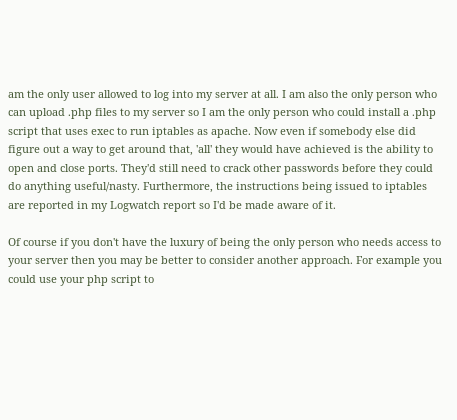am the only user allowed to log into my server at all. I am also the only person who can upload .php files to my server so I am the only person who could install a .php script that uses exec to run iptables as apache. Now even if somebody else did figure out a way to get around that, 'all' they would have achieved is the ability to open and close ports. They'd still need to crack other passwords before they could do anything useful/nasty. Furthermore, the instructions being issued to iptables are reported in my Logwatch report so I'd be made aware of it.

Of course if you don't have the luxury of being the only person who needs access to your server then you may be better to consider another approach. For example you could use your php script to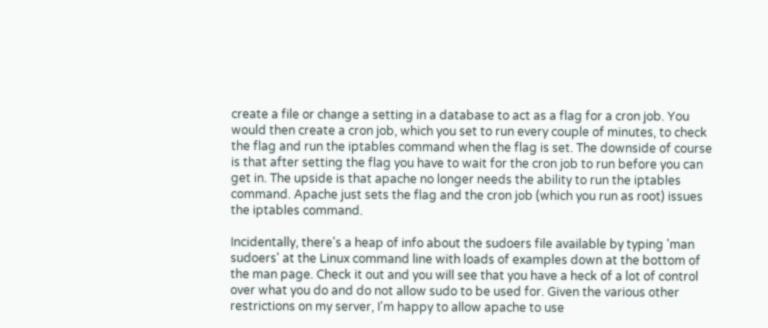create a file or change a setting in a database to act as a flag for a cron job. You would then create a cron job, which you set to run every couple of minutes, to check the flag and run the iptables command when the flag is set. The downside of course is that after setting the flag you have to wait for the cron job to run before you can get in. The upside is that apache no longer needs the ability to run the iptables command. Apache just sets the flag and the cron job (which you run as root) issues the iptables command.

Incidentally, there's a heap of info about the sudoers file available by typing 'man sudoers' at the Linux command line with loads of examples down at the bottom of the man page. Check it out and you will see that you have a heck of a lot of control over what you do and do not allow sudo to be used for. Given the various other restrictions on my server, I'm happy to allow apache to use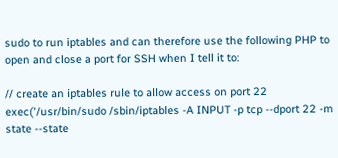sudo to run iptables and can therefore use the following PHP to open and close a port for SSH when I tell it to:

// create an iptables rule to allow access on port 22
exec('/usr/bin/sudo /sbin/iptables -A INPUT -p tcp --dport 22 -m state --state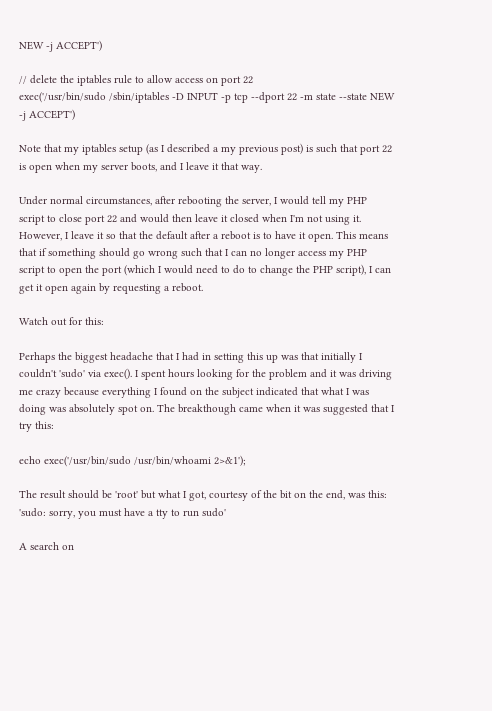NEW -j ACCEPT')

// delete the iptables rule to allow access on port 22
exec('/usr/bin/sudo /sbin/iptables -D INPUT -p tcp --dport 22 -m state --state NEW -j ACCEPT')

Note that my iptables setup (as I described a my previous post) is such that port 22 is open when my server boots, and I leave it that way.

Under normal circumstances, after rebooting the server, I would tell my PHP script to close port 22 and would then leave it closed when I'm not using it. However, I leave it so that the default after a reboot is to have it open. This means that if something should go wrong such that I can no longer access my PHP script to open the port (which I would need to do to change the PHP script), I can get it open again by requesting a reboot.

Watch out for this:

Perhaps the biggest headache that I had in setting this up was that initially I couldn't 'sudo' via exec(). I spent hours looking for the problem and it was driving me crazy because everything I found on the subject indicated that what I was doing was absolutely spot on. The breakthough came when it was suggested that I try this:

echo exec('/usr/bin/sudo /usr/bin/whoami 2>&1');

The result should be 'root' but what I got, courtesy of the bit on the end, was this: 'sudo: sorry, you must have a tty to run sudo'

A search on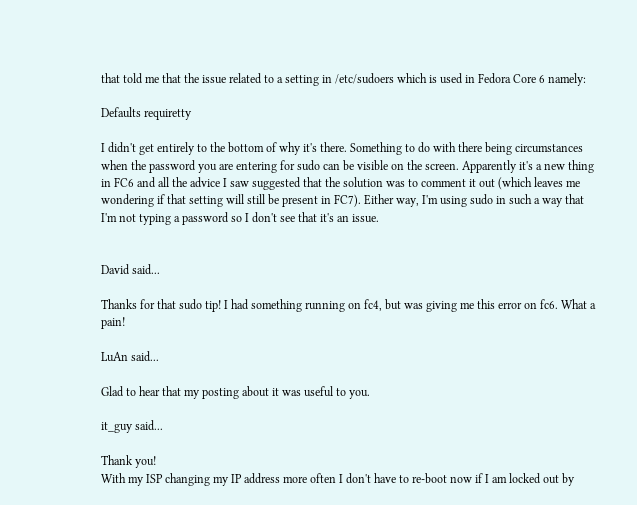that told me that the issue related to a setting in /etc/sudoers which is used in Fedora Core 6 namely:

Defaults requiretty

I didn't get entirely to the bottom of why it's there. Something to do with there being circumstances when the password you are entering for sudo can be visible on the screen. Apparently it's a new thing in FC6 and all the advice I saw suggested that the solution was to comment it out (which leaves me wondering if that setting will still be present in FC7). Either way, I'm using sudo in such a way that I'm not typing a password so I don't see that it's an issue.


David said...

Thanks for that sudo tip! I had something running on fc4, but was giving me this error on fc6. What a pain!

LuAn said...

Glad to hear that my posting about it was useful to you.

it_guy said...

Thank you!
With my ISP changing my IP address more often I don't have to re-boot now if I am locked out by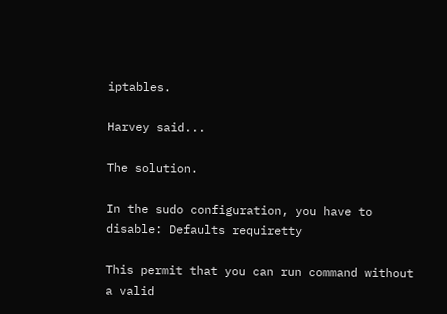iptables.

Harvey said...

The solution.

In the sudo configuration, you have to disable: Defaults requiretty

This permit that you can run command without a valid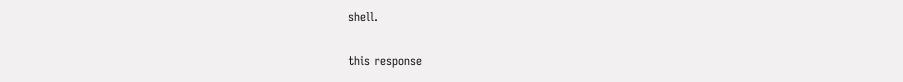shell.

this response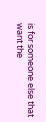is for someone else that want the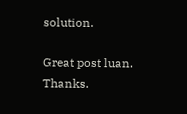solution.

Great post luan. Thanks.